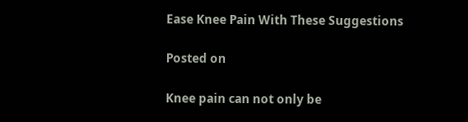Ease Knee Pain With These Suggestions

Posted on

Knee pain can not only be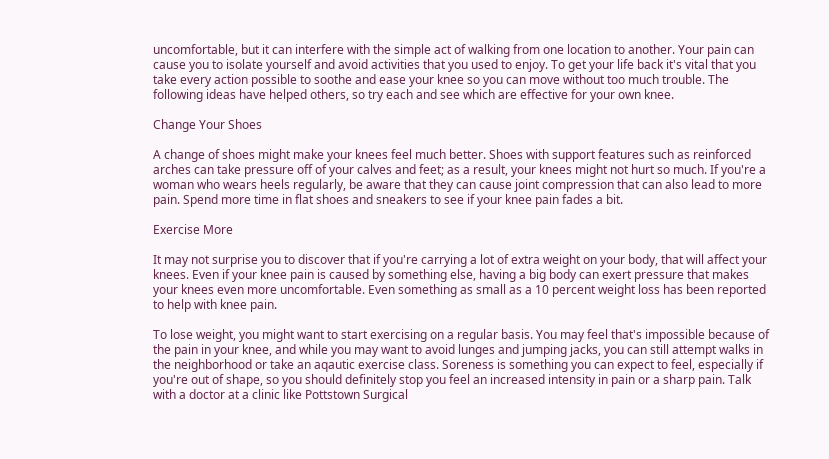uncomfortable, but it can interfere with the simple act of walking from one location to another. Your pain can cause you to isolate yourself and avoid activities that you used to enjoy. To get your life back it's vital that you take every action possible to soothe and ease your knee so you can move without too much trouble. The following ideas have helped others, so try each and see which are effective for your own knee.

Change Your Shoes

A change of shoes might make your knees feel much better. Shoes with support features such as reinforced arches can take pressure off of your calves and feet; as a result, your knees might not hurt so much. If you're a woman who wears heels regularly, be aware that they can cause joint compression that can also lead to more pain. Spend more time in flat shoes and sneakers to see if your knee pain fades a bit.

Exercise More

It may not surprise you to discover that if you're carrying a lot of extra weight on your body, that will affect your knees. Even if your knee pain is caused by something else, having a big body can exert pressure that makes your knees even more uncomfortable. Even something as small as a 10 percent weight loss has been reported to help with knee pain.

To lose weight, you might want to start exercising on a regular basis. You may feel that's impossible because of the pain in your knee, and while you may want to avoid lunges and jumping jacks, you can still attempt walks in the neighborhood or take an aqautic exercise class. Soreness is something you can expect to feel, especially if you're out of shape, so you should definitely stop you feel an increased intensity in pain or a sharp pain. Talk with a doctor at a clinic like Pottstown Surgical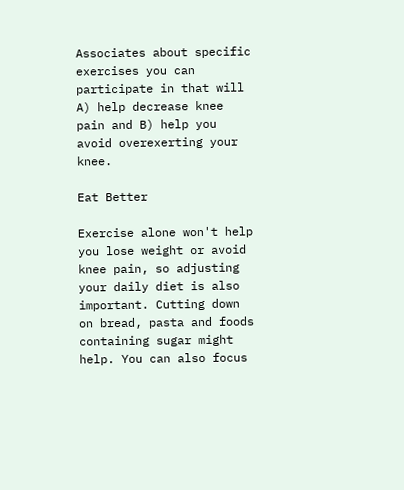Associates about specific exercises you can participate in that will A) help decrease knee pain and B) help you avoid overexerting your knee.

Eat Better

Exercise alone won't help you lose weight or avoid knee pain, so adjusting your daily diet is also important. Cutting down on bread, pasta and foods containing sugar might help. You can also focus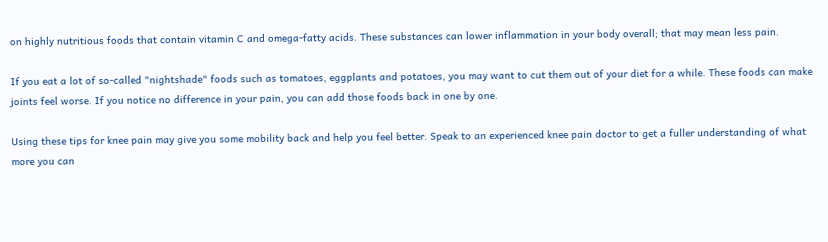on highly nutritious foods that contain vitamin C and omega-fatty acids. These substances can lower inflammation in your body overall; that may mean less pain.

If you eat a lot of so-called "nightshade" foods such as tomatoes, eggplants and potatoes, you may want to cut them out of your diet for a while. These foods can make joints feel worse. If you notice no difference in your pain, you can add those foods back in one by one.

Using these tips for knee pain may give you some mobility back and help you feel better. Speak to an experienced knee pain doctor to get a fuller understanding of what more you can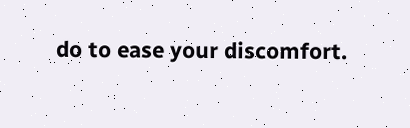do to ease your discomfort.